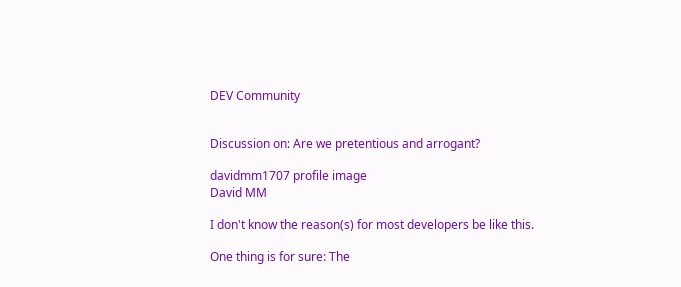DEV Community


Discussion on: Are we pretentious and arrogant?

davidmm1707 profile image
David MM

I don't know the reason(s) for most developers be like this.

One thing is for sure: The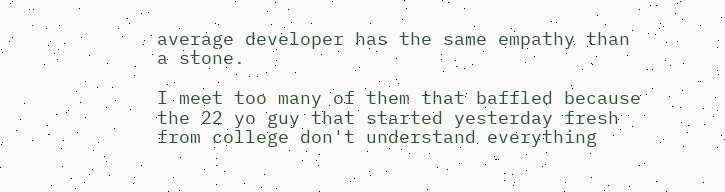average developer has the same empathy than a stone.

I meet too many of them that baffled because the 22 yo guy that started yesterday fresh from college don't understand everything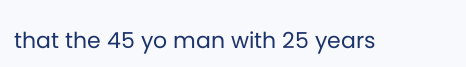that the 45 yo man with 25 years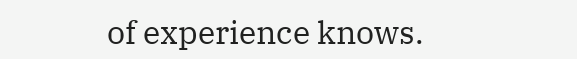of experience knows.